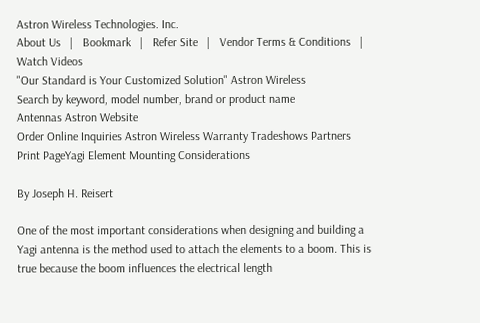Astron Wireless Technologies. Inc.
About Us   |   Bookmark   |   Refer Site   |   Vendor Terms & Conditions   |   Watch Videos
"Our Standard is Your Customized Solution" Astron Wireless
Search by keyword, model number, brand or product name
Antennas Astron Website
Order Online Inquiries Astron Wireless Warranty Tradeshows Partners
Print PageYagi Element Mounting Considerations

By Joseph H. Reisert

One of the most important considerations when designing and building a Yagi antenna is the method used to attach the elements to a boom. This is true because the boom influences the electrical length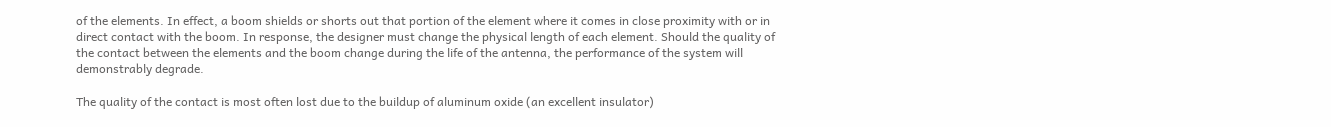of the elements. In effect, a boom shields or shorts out that portion of the element where it comes in close proximity with or in direct contact with the boom. In response, the designer must change the physical length of each element. Should the quality of the contact between the elements and the boom change during the life of the antenna, the performance of the system will demonstrably degrade.

The quality of the contact is most often lost due to the buildup of aluminum oxide (an excellent insulator)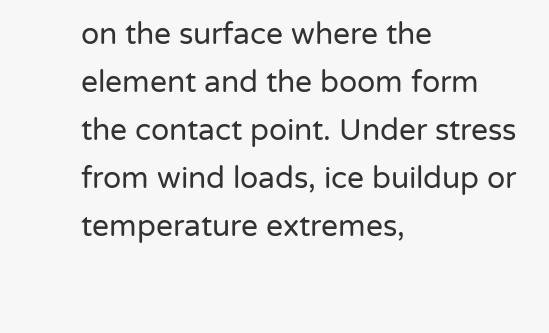on the surface where the element and the boom form the contact point. Under stress from wind loads, ice buildup or temperature extremes,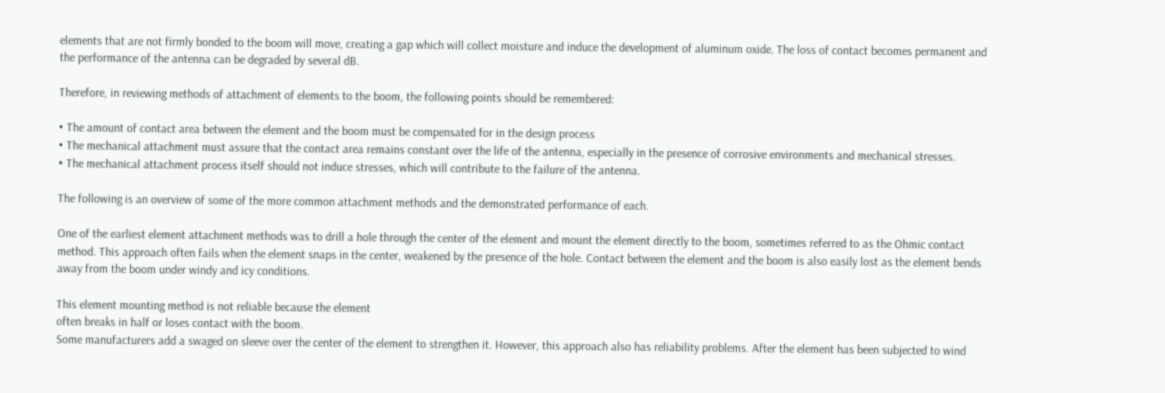elements that are not firmly bonded to the boom will move, creating a gap which will collect moisture and induce the development of aluminum oxide. The loss of contact becomes permanent and the performance of the antenna can be degraded by several dB.

Therefore, in reviewing methods of attachment of elements to the boom, the following points should be remembered:

• The amount of contact area between the element and the boom must be compensated for in the design process
• The mechanical attachment must assure that the contact area remains constant over the life of the antenna, especially in the presence of corrosive environments and mechanical stresses.
• The mechanical attachment process itself should not induce stresses, which will contribute to the failure of the antenna.

The following is an overview of some of the more common attachment methods and the demonstrated performance of each.

One of the earliest element attachment methods was to drill a hole through the center of the element and mount the element directly to the boom, sometimes referred to as the Ohmic contact method. This approach often fails when the element snaps in the center, weakened by the presence of the hole. Contact between the element and the boom is also easily lost as the element bends away from the boom under windy and icy conditions.

This element mounting method is not reliable because the element
often breaks in half or loses contact with the boom.
Some manufacturers add a swaged on sleeve over the center of the element to strengthen it. However, this approach also has reliability problems. After the element has been subjected to wind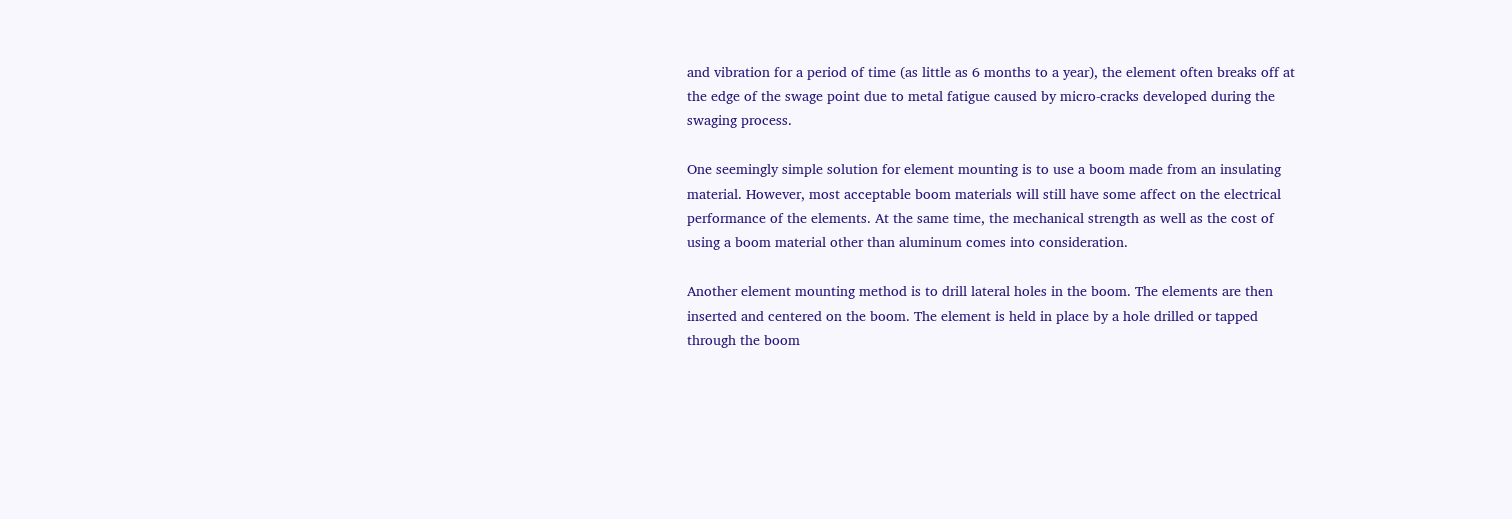and vibration for a period of time (as little as 6 months to a year), the element often breaks off at the edge of the swage point due to metal fatigue caused by micro-cracks developed during the swaging process.

One seemingly simple solution for element mounting is to use a boom made from an insulating material. However, most acceptable boom materials will still have some affect on the electrical performance of the elements. At the same time, the mechanical strength as well as the cost of using a boom material other than aluminum comes into consideration.

Another element mounting method is to drill lateral holes in the boom. The elements are then inserted and centered on the boom. The element is held in place by a hole drilled or tapped through the boom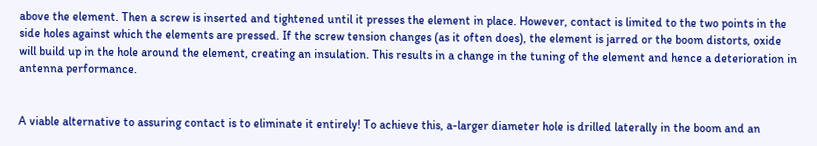above the element. Then a screw is inserted and tightened until it presses the element in place. However, contact is limited to the two points in the side holes against which the elements are pressed. If the screw tension changes (as it often does), the element is jarred or the boom distorts, oxide will build up in the hole around the element, creating an insulation. This results in a change in the tuning of the element and hence a deterioration in antenna performance.


A viable alternative to assuring contact is to eliminate it entirely! To achieve this, a-larger diameter hole is drilled laterally in the boom and an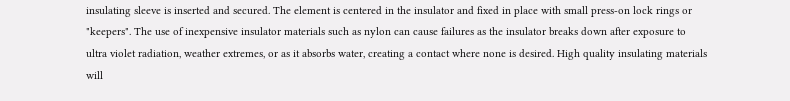insulating sleeve is inserted and secured. The element is centered in the insulator and fixed in place with small press-on lock rings or "keepers". The use of inexpensive insulator materials such as nylon can cause failures as the insulator breaks down after exposure to ultra violet radiation, weather extremes, or as it absorbs water, creating a contact where none is desired. High quality insulating materials will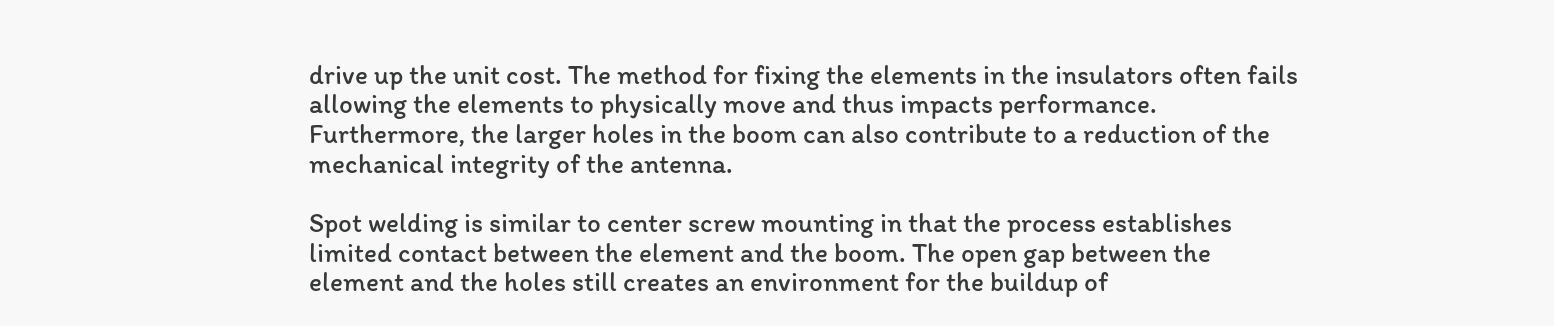drive up the unit cost. The method for fixing the elements in the insulators often fails allowing the elements to physically move and thus impacts performance. Furthermore, the larger holes in the boom can also contribute to a reduction of the mechanical integrity of the antenna.

Spot welding is similar to center screw mounting in that the process establishes limited contact between the element and the boom. The open gap between the element and the holes still creates an environment for the buildup of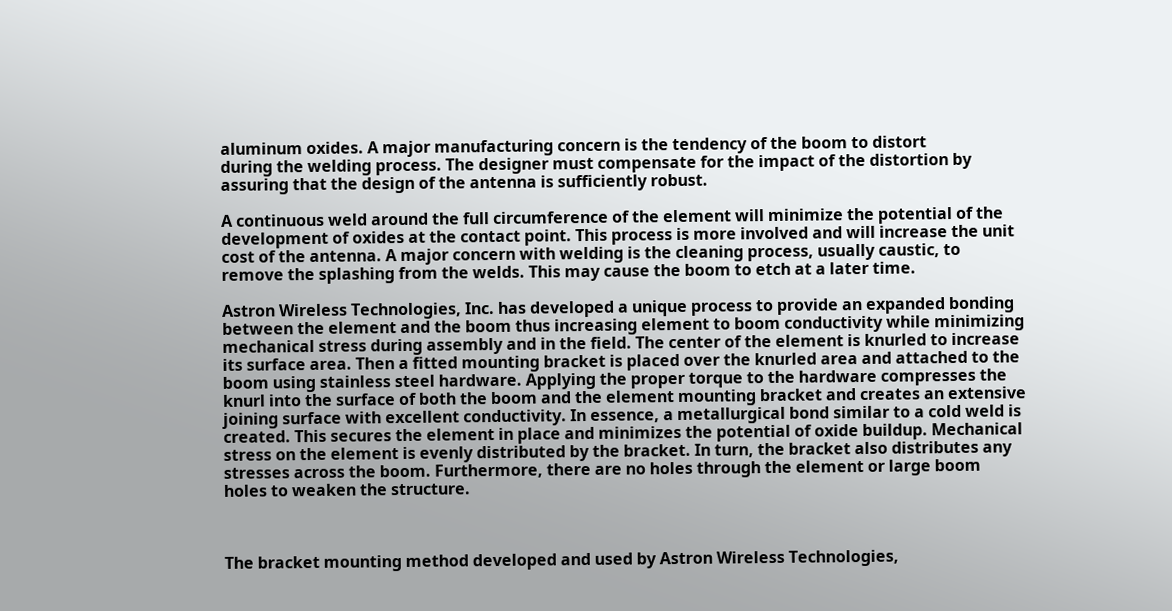aluminum oxides. A major manufacturing concern is the tendency of the boom to distort
during the welding process. The designer must compensate for the impact of the distortion by assuring that the design of the antenna is sufficiently robust.

A continuous weld around the full circumference of the element will minimize the potential of the development of oxides at the contact point. This process is more involved and will increase the unit cost of the antenna. A major concern with welding is the cleaning process, usually caustic, to remove the splashing from the welds. This may cause the boom to etch at a later time.

Astron Wireless Technologies, Inc. has developed a unique process to provide an expanded bonding between the element and the boom thus increasing element to boom conductivity while minimizing mechanical stress during assembly and in the field. The center of the element is knurled to increase its surface area. Then a fitted mounting bracket is placed over the knurled area and attached to the boom using stainless steel hardware. Applying the proper torque to the hardware compresses the knurl into the surface of both the boom and the element mounting bracket and creates an extensive joining surface with excellent conductivity. In essence, a metallurgical bond similar to a cold weld is created. This secures the element in place and minimizes the potential of oxide buildup. Mechanical stress on the element is evenly distributed by the bracket. In turn, the bracket also distributes any stresses across the boom. Furthermore, there are no holes through the element or large boom holes to weaken the structure.



The bracket mounting method developed and used by Astron Wireless Technologies,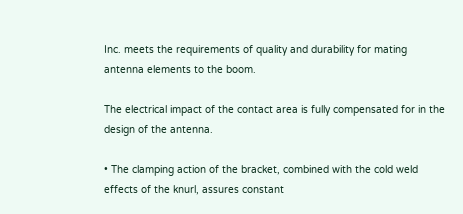Inc. meets the requirements of quality and durability for mating antenna elements to the boom.

The electrical impact of the contact area is fully compensated for in the design of the antenna.

• The clamping action of the bracket, combined with the cold weld effects of the knurl, assures constant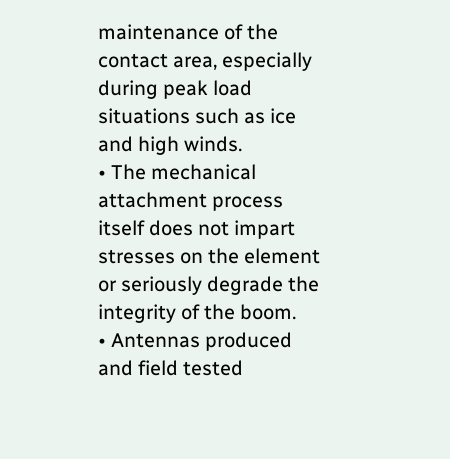maintenance of the contact area, especially during peak load situations such as ice and high winds.
• The mechanical attachment process itself does not impart stresses on the element or seriously degrade the integrity of the boom.
• Antennas produced and field tested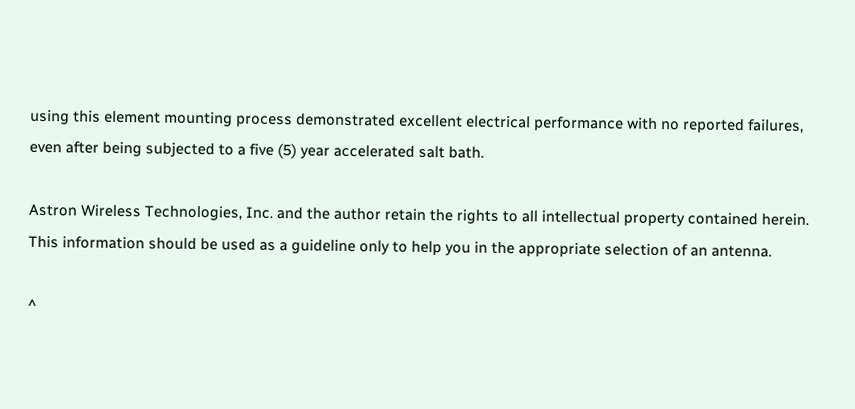using this element mounting process demonstrated excellent electrical performance with no reported failures, even after being subjected to a five (5) year accelerated salt bath.

Astron Wireless Technologies, Inc. and the author retain the rights to all intellectual property contained herein.
This information should be used as a guideline only to help you in the appropriate selection of an antenna.

^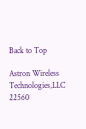Back to Top

Astron Wireless Technologies,LLC 22560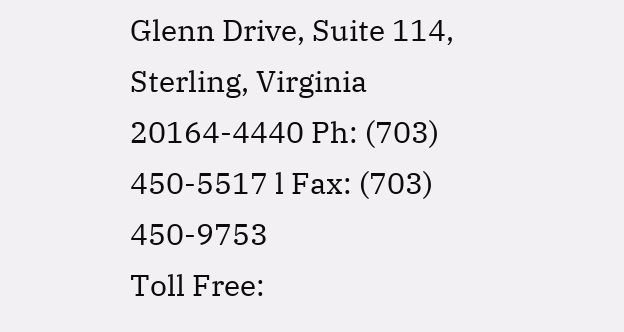Glenn Drive, Suite 114, Sterling, Virginia 20164-4440 Ph: (703) 450-5517 l Fax: (703) 450-9753
Toll Free: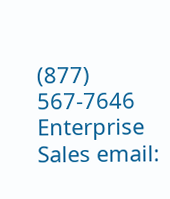(877) 567-7646 Enterprise Sales email: